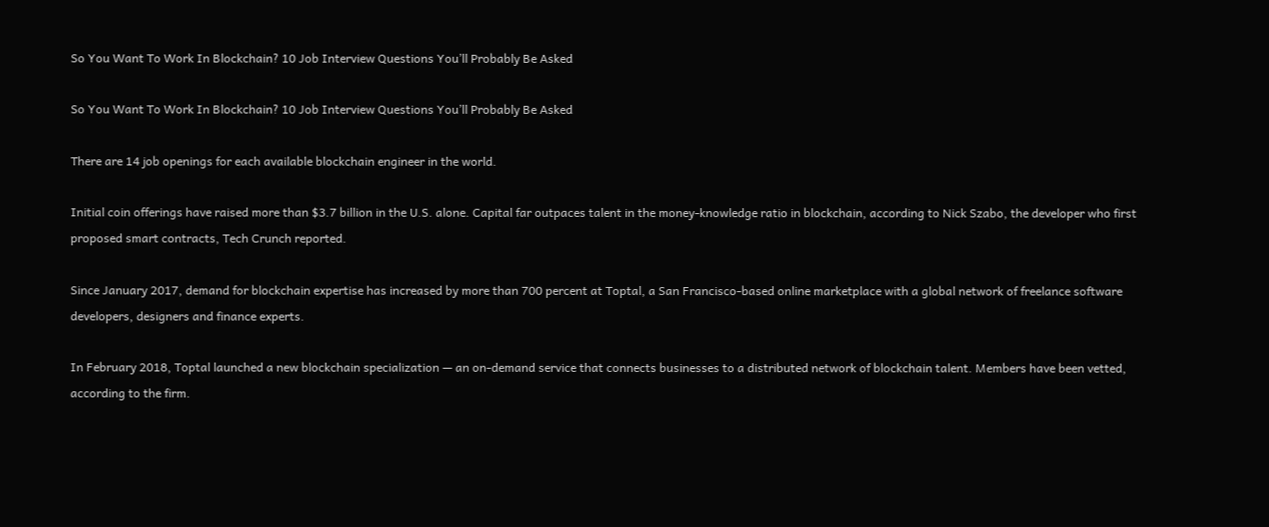So You Want To Work In Blockchain? 10 Job Interview Questions You’ll Probably Be Asked

So You Want To Work In Blockchain? 10 Job Interview Questions You’ll Probably Be Asked

There are 14 job openings for each available blockchain engineer in the world.

Initial coin offerings have raised more than $3.7 billion in the U.S. alone. Capital far outpaces talent in the money-knowledge ratio in blockchain, according to Nick Szabo, the developer who first proposed smart contracts, Tech Crunch reported.

Since January 2017, demand for blockchain expertise has increased by more than 700 percent at Toptal, a San Francisco-based online marketplace with a global network of freelance software developers, designers and finance experts.

In February 2018, Toptal launched a new blockchain specialization — an on-demand service that connects businesses to a distributed network of blockchain talent. Members have been vetted, according to the firm.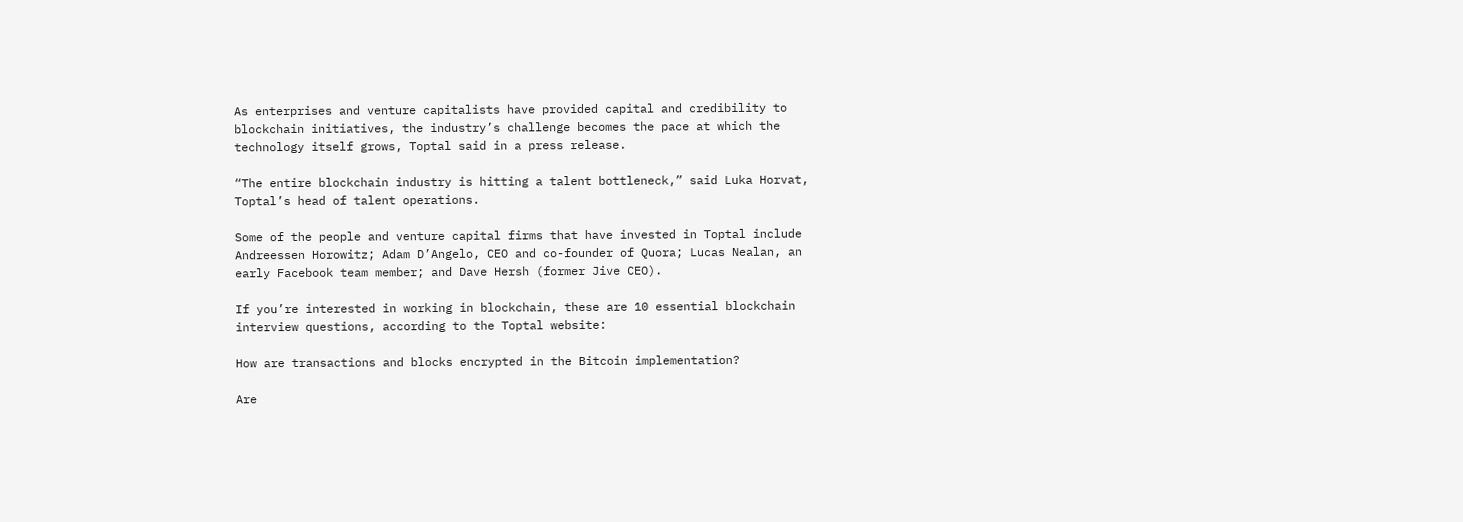As enterprises and venture capitalists have provided capital and credibility to blockchain initiatives, the industry’s challenge becomes the pace at which the technology itself grows, Toptal said in a press release.

“The entire blockchain industry is hitting a talent bottleneck,” said Luka Horvat, Toptal’s head of talent operations.

Some of the people and venture capital firms that have invested in Toptal include Andreessen Horowitz; Adam D’Angelo, CEO and co-founder of Quora; Lucas Nealan, an early Facebook team member; and Dave Hersh (former Jive CEO).

If you’re interested in working in blockchain, these are 10 essential blockchain interview questions, according to the Toptal website:

How are transactions and blocks encrypted in the Bitcoin implementation?

Are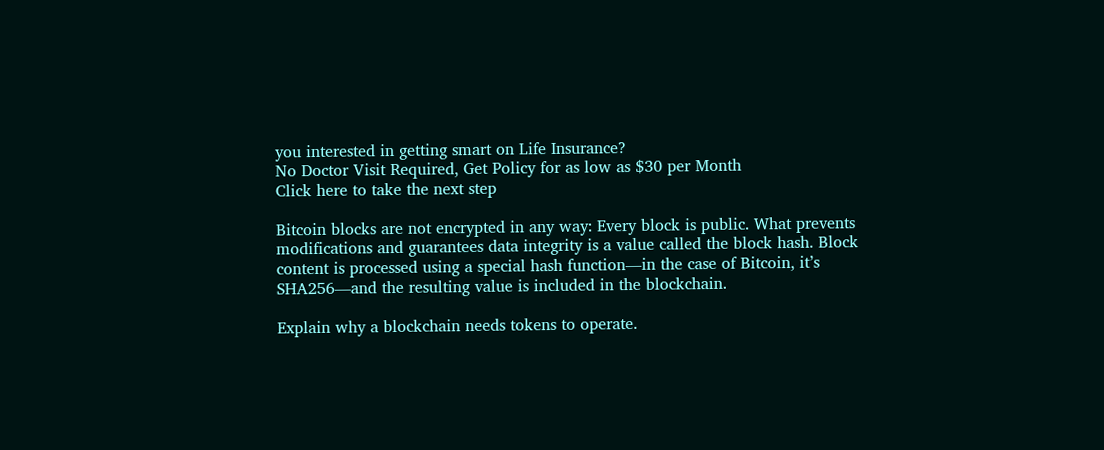you interested in getting smart on Life Insurance?
No Doctor Visit Required, Get Policy for as low as $30 per Month
Click here to take the next step

Bitcoin blocks are not encrypted in any way: Every block is public. What prevents modifications and guarantees data integrity is a value called the block hash. Block content is processed using a special hash function—in the case of Bitcoin, it’s SHA256—and the resulting value is included in the blockchain.

Explain why a blockchain needs tokens to operate.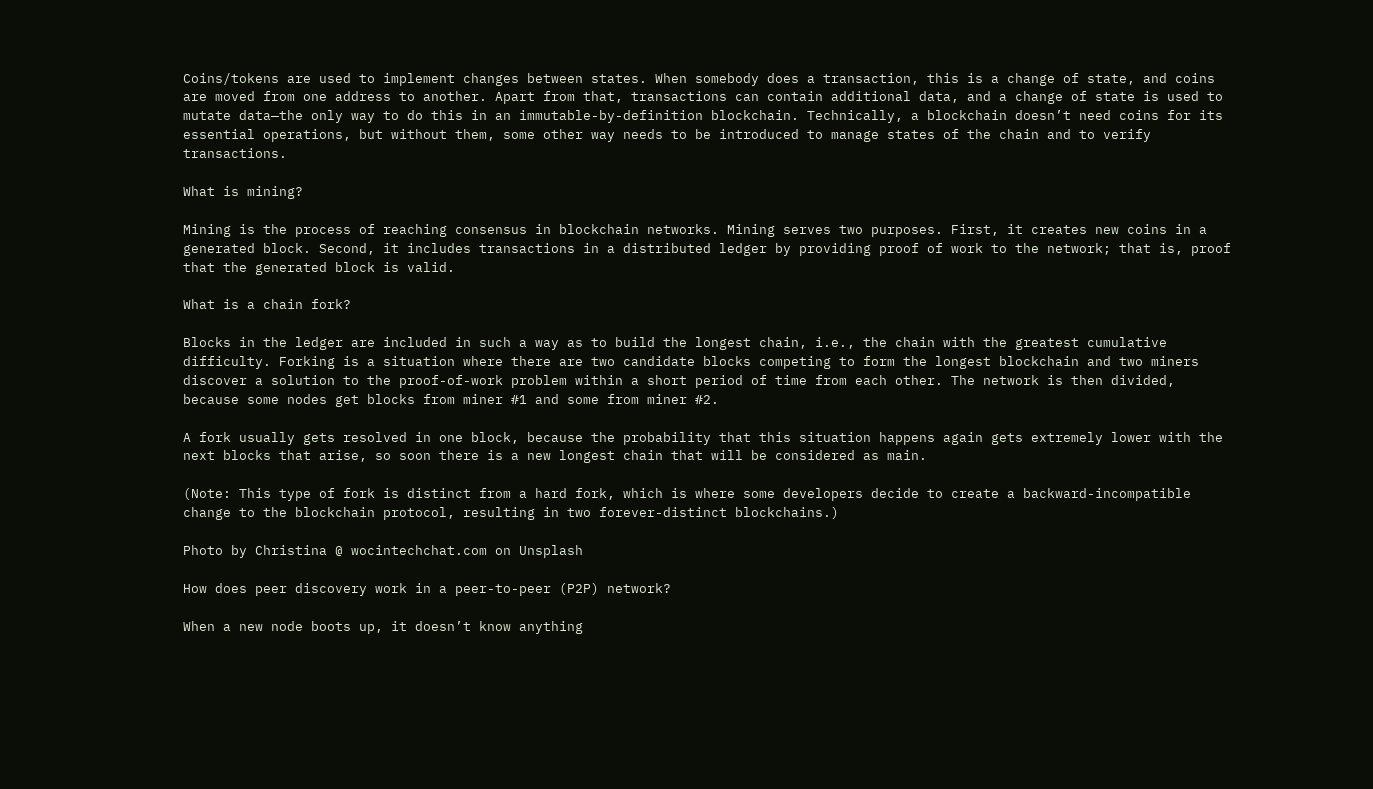Coins/tokens are used to implement changes between states. When somebody does a transaction, this is a change of state, and coins are moved from one address to another. Apart from that, transactions can contain additional data, and a change of state is used to mutate data—the only way to do this in an immutable-by-definition blockchain. Technically, a blockchain doesn’t need coins for its essential operations, but without them, some other way needs to be introduced to manage states of the chain and to verify transactions.

What is mining?

Mining is the process of reaching consensus in blockchain networks. Mining serves two purposes. First, it creates new coins in a generated block. Second, it includes transactions in a distributed ledger by providing proof of work to the network; that is, proof that the generated block is valid.

What is a chain fork?

Blocks in the ledger are included in such a way as to build the longest chain, i.e., the chain with the greatest cumulative difficulty. Forking is a situation where there are two candidate blocks competing to form the longest blockchain and two miners discover a solution to the proof-of-work problem within a short period of time from each other. The network is then divided, because some nodes get blocks from miner #1 and some from miner #2.

A fork usually gets resolved in one block, because the probability that this situation happens again gets extremely lower with the next blocks that arise, so soon there is a new longest chain that will be considered as main.

(Note: This type of fork is distinct from a hard fork, which is where some developers decide to create a backward-incompatible change to the blockchain protocol, resulting in two forever-distinct blockchains.)

Photo by Christina @ wocintechchat.com on Unsplash

How does peer discovery work in a peer-to-peer (P2P) network?

When a new node boots up, it doesn’t know anything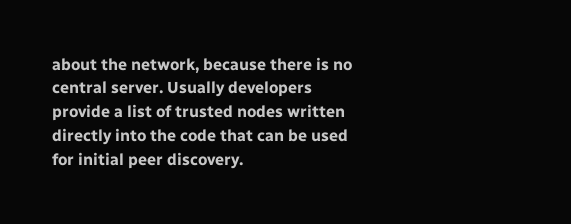about the network, because there is no central server. Usually developers provide a list of trusted nodes written directly into the code that can be used for initial peer discovery.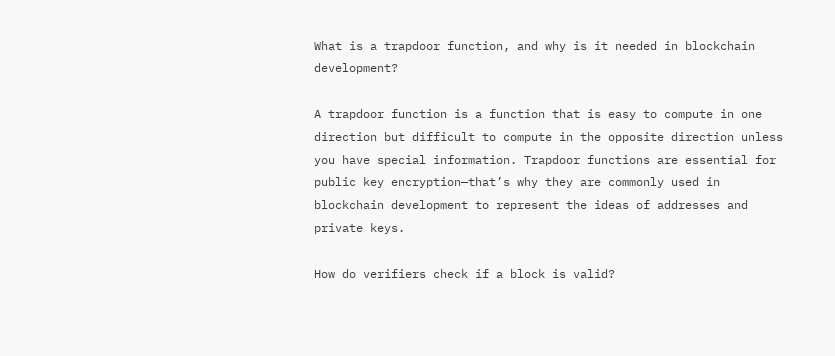What is a trapdoor function, and why is it needed in blockchain development?

A trapdoor function is a function that is easy to compute in one direction but difficult to compute in the opposite direction unless you have special information. Trapdoor functions are essential for public key encryption—that’s why they are commonly used in blockchain development to represent the ideas of addresses and private keys.

How do verifiers check if a block is valid?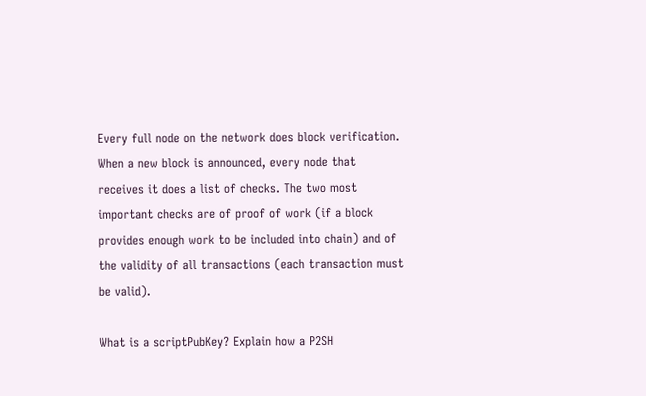Every full node on the network does block verification. When a new block is announced, every node that receives it does a list of checks. The two most important checks are of proof of work (if a block provides enough work to be included into chain) and of the validity of all transactions (each transaction must be valid).

What is a scriptPubKey? Explain how a P2SH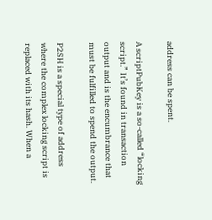address can be spent.

A scriptPubKey is a so-called “locking script.” It’s found in transaction output and is the encumbrance that must be fulfilled to spend the output.

P2SH is a special type of address where the complex locking script is replaced with its hash. When a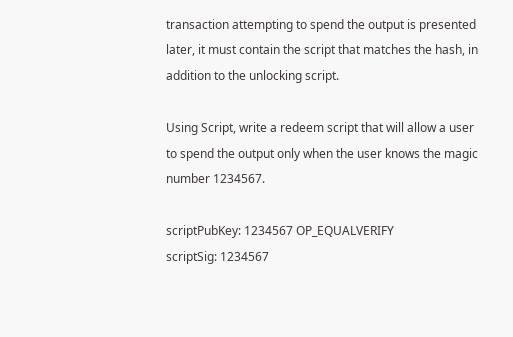transaction attempting to spend the output is presented later, it must contain the script that matches the hash, in addition to the unlocking script.

Using Script, write a redeem script that will allow a user to spend the output only when the user knows the magic number 1234567.

scriptPubKey: 1234567 OP_EQUALVERIFY
scriptSig: 1234567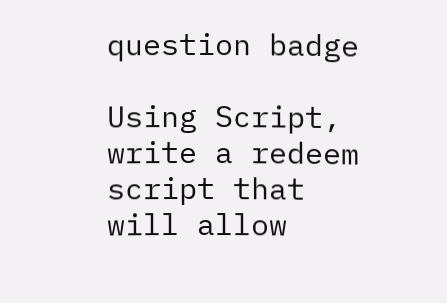question badge

Using Script, write a redeem script that will allow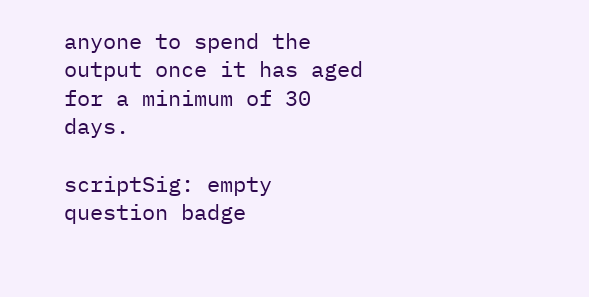anyone to spend the output once it has aged for a minimum of 30 days.

scriptSig: empty
question badge